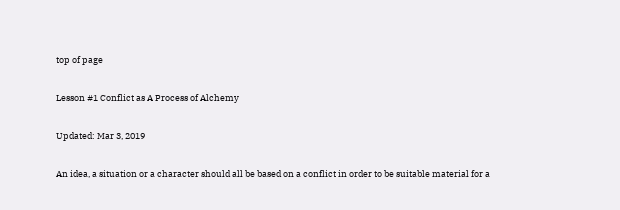top of page

Lesson #1 Conflict as A Process of Alchemy

Updated: Mar 3, 2019

An idea, a situation or a character should all be based on a conflict in order to be suitable material for a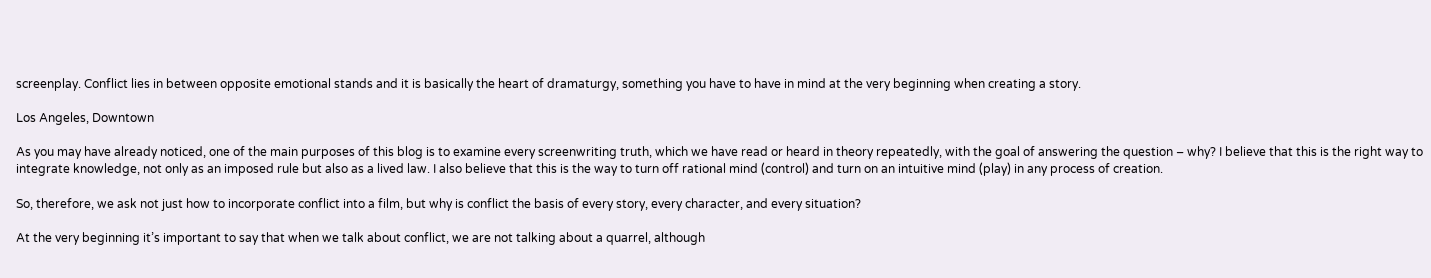screenplay. Conflict lies in between opposite emotional stands and it is basically the heart of dramaturgy, something you have to have in mind at the very beginning when creating a story.

Los Angeles, Downtown

As you may have already noticed, one of the main purposes of this blog is to examine every screenwriting truth, which we have read or heard in theory repeatedly, with the goal of answering the question – why? I believe that this is the right way to integrate knowledge, not only as an imposed rule but also as a lived law. I also believe that this is the way to turn off rational mind (control) and turn on an intuitive mind (play) in any process of creation.

So, therefore, we ask not just how to incorporate conflict into a film, but why is conflict the basis of every story, every character, and every situation?

At the very beginning it’s important to say that when we talk about conflict, we are not talking about a quarrel, although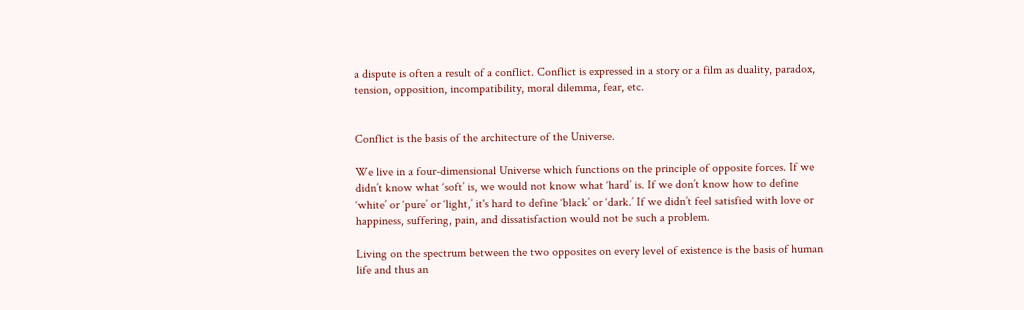a dispute is often a result of a conflict. Conflict is expressed in a story or a film as duality, paradox, tension, opposition, incompatibility, moral dilemma, fear, etc.


Conflict is the basis of the architecture of the Universe.

We live in a four-dimensional Universe which functions on the principle of opposite forces. If we didn’t know what ‘soft’ is, we would not know what ‘hard’ is. If we don’t know how to define ‘white’ or ‘pure’ or ‘light,’ it's hard to define ‘black’ or ‘dark.’ If we didn’t feel satisfied with love or happiness, suffering, pain, and dissatisfaction would not be such a problem.

Living on the spectrum between the two opposites on every level of existence is the basis of human life and thus an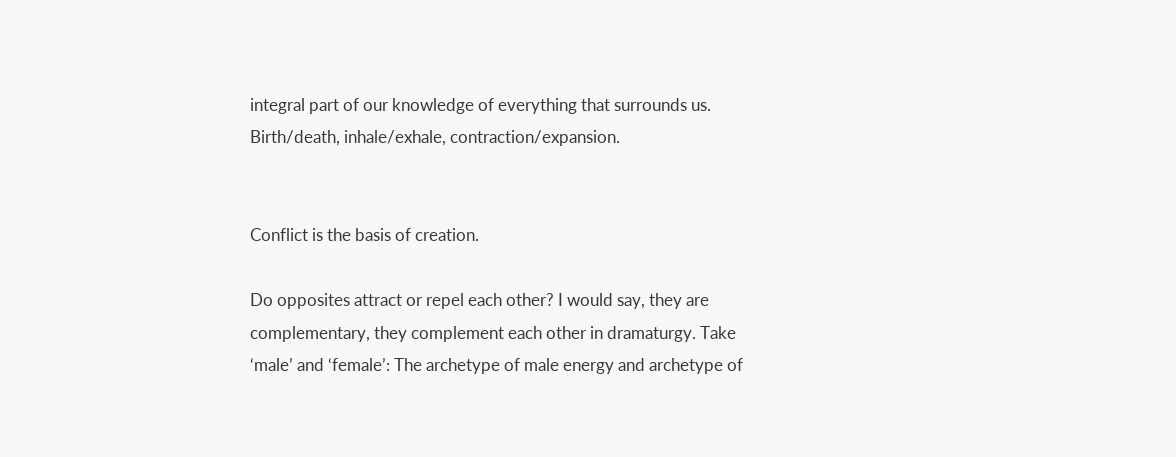integral part of our knowledge of everything that surrounds us. Birth/death, inhale/exhale, contraction/expansion.


Conflict is the basis of creation.

Do opposites attract or repel each other? I would say, they are complementary, they complement each other in dramaturgy. Take ‘male’ and ‘female’: The archetype of male energy and archetype of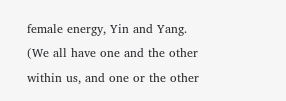female energy, Yin and Yang. (We all have one and the other within us, and one or the other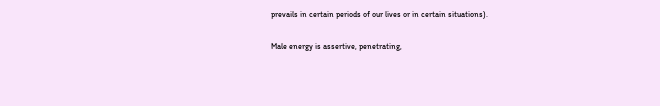prevails in certain periods of our lives or in certain situations).

Male energy is assertive, penetrating,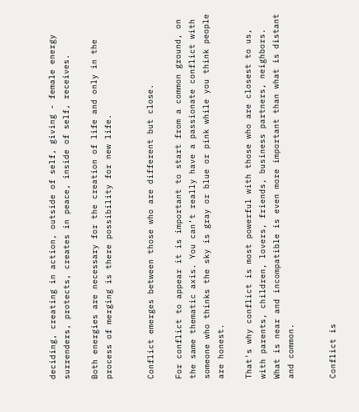deciding, creating in action, outside of self, giving - female energy surrenders, protects, creates in peace, inside of self, receives.

Both energies are necessary for the creation of life and only in the process of merging is there possibility for new life.


Conflict emerges between those who are different but close.

For conflict to appear it is important to start from a common ground, on the same thematic axis. You can’t really have a passionate conflict with someone who thinks the sky is gray or blue or pink while you think people are honest.

That's why conflict is most powerful with those who are closest to us, with parents, children, lovers, friends, business partners, neighbors. What is near and incompatible is even more important than what is distant and common.


Conflict is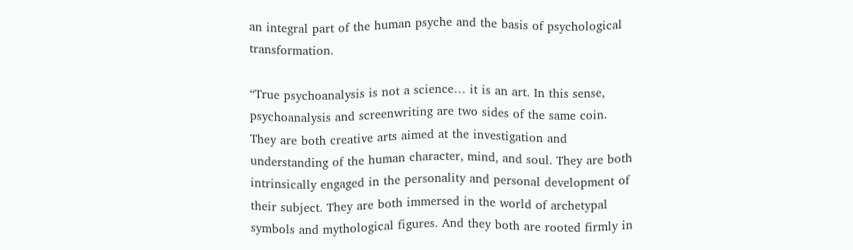an integral part of the human psyche and the basis of psychological transformation.

“True psychoanalysis is not a science… it is an art. In this sense, psychoanalysis and screenwriting are two sides of the same coin. They are both creative arts aimed at the investigation and understanding of the human character, mind, and soul. They are both intrinsically engaged in the personality and personal development of their subject. They are both immersed in the world of archetypal symbols and mythological figures. And they both are rooted firmly in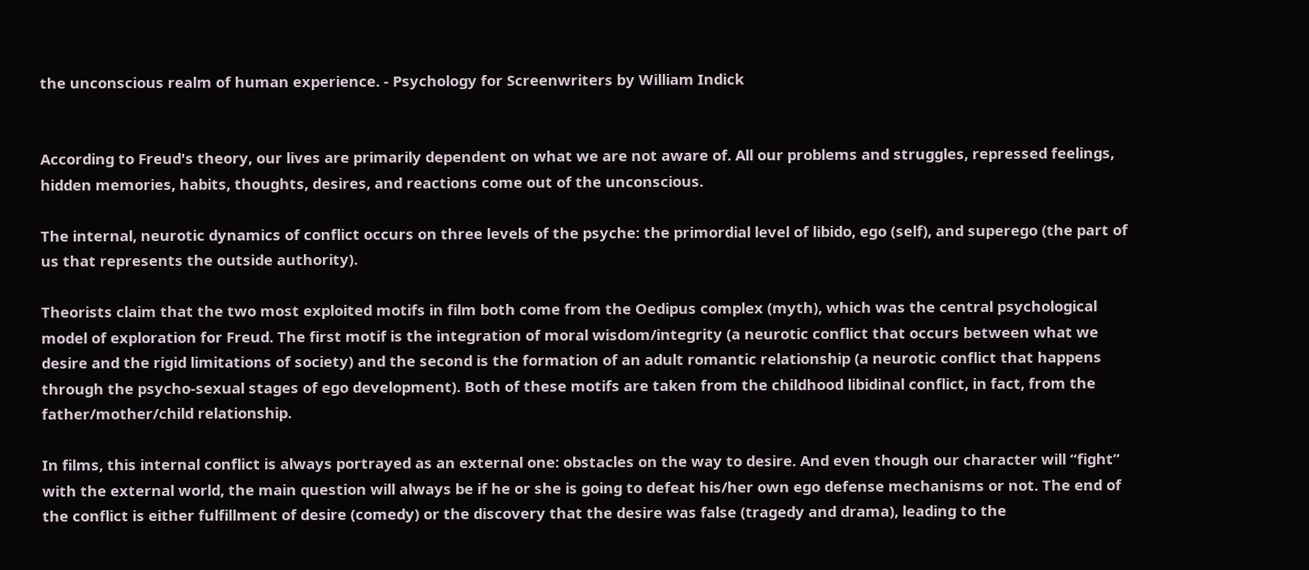the unconscious realm of human experience. - Psychology for Screenwriters by William Indick


According to Freud's theory, our lives are primarily dependent on what we are not aware of. All our problems and struggles, repressed feelings, hidden memories, habits, thoughts, desires, and reactions come out of the unconscious.

The internal, neurotic dynamics of conflict occurs on three levels of the psyche: the primordial level of libido, ego (self), and superego (the part of us that represents the outside authority).

Theorists claim that the two most exploited motifs in film both come from the Oedipus complex (myth), which was the central psychological model of exploration for Freud. The first motif is the integration of moral wisdom/integrity (a neurotic conflict that occurs between what we desire and the rigid limitations of society) and the second is the formation of an adult romantic relationship (a neurotic conflict that happens through the psycho-sexual stages of ego development). Both of these motifs are taken from the childhood libidinal conflict, in fact, from the father/mother/child relationship.

In films, this internal conflict is always portrayed as an external one: obstacles on the way to desire. And even though our character will “fight” with the external world, the main question will always be if he or she is going to defeat his/her own ego defense mechanisms or not. The end of the conflict is either fulfillment of desire (comedy) or the discovery that the desire was false (tragedy and drama), leading to the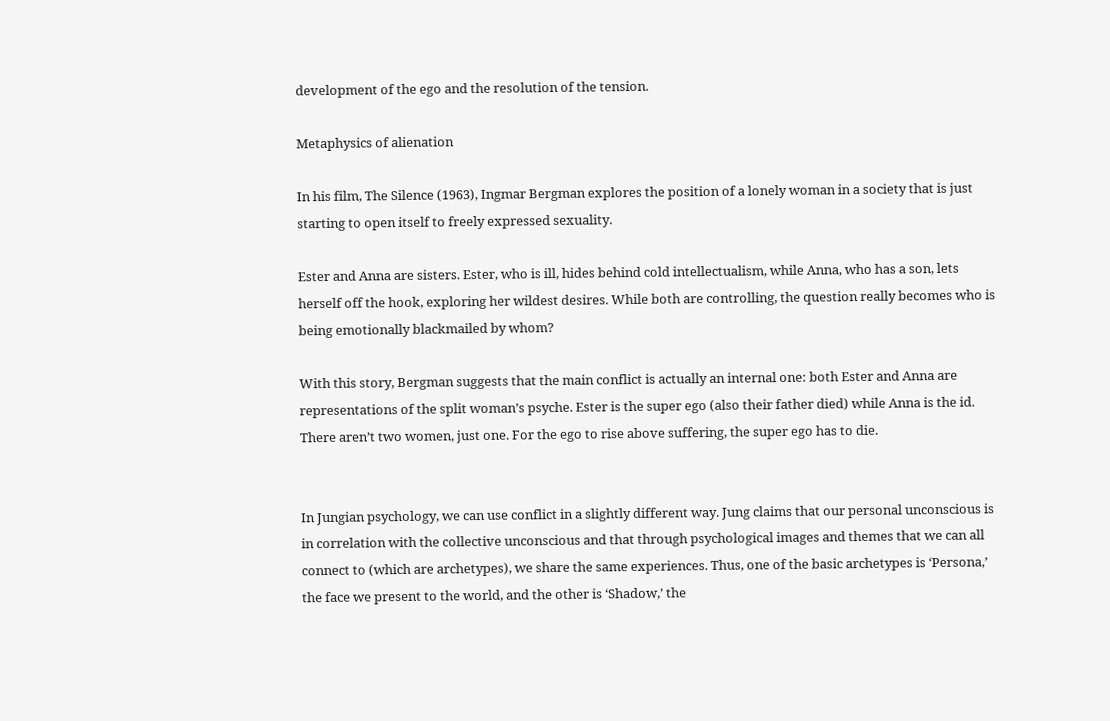development of the ego and the resolution of the tension.

Metaphysics of alienation

In his film, The Silence (1963), Ingmar Bergman explores the position of a lonely woman in a society that is just starting to open itself to freely expressed sexuality.

Ester and Anna are sisters. Ester, who is ill, hides behind cold intellectualism, while Anna, who has a son, lets herself off the hook, exploring her wildest desires. While both are controlling, the question really becomes who is being emotionally blackmailed by whom?

With this story, Bergman suggests that the main conflict is actually an internal one: both Ester and Anna are representations of the split woman’s psyche. Ester is the super ego (also their father died) while Anna is the id. There aren’t two women, just one. For the ego to rise above suffering, the super ego has to die.


In Jungian psychology, we can use conflict in a slightly different way. Jung claims that our personal unconscious is in correlation with the collective unconscious and that through psychological images and themes that we can all connect to (which are archetypes), we share the same experiences. Thus, one of the basic archetypes is ‘Persona,’ the face we present to the world, and the other is ‘Shadow,’ the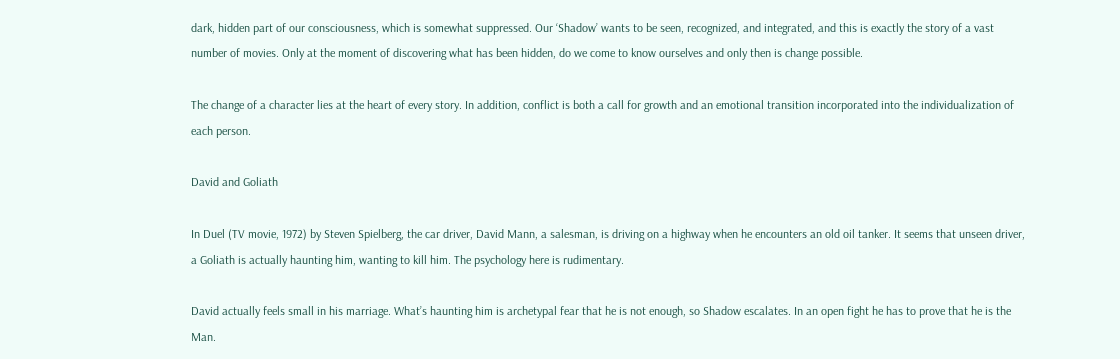dark, hidden part of our consciousness, which is somewhat suppressed. Our ‘Shadow’ wants to be seen, recognized, and integrated, and this is exactly the story of a vast number of movies. Only at the moment of discovering what has been hidden, do we come to know ourselves and only then is change possible.

The change of a character lies at the heart of every story. In addition, conflict is both a call for growth and an emotional transition incorporated into the individualization of each person.

David and Goliath

In Duel (TV movie, 1972) by Steven Spielberg, the car driver, David Mann, a salesman, is driving on a highway when he encounters an old oil tanker. It seems that unseen driver, a Goliath is actually haunting him, wanting to kill him. The psychology here is rudimentary.

David actually feels small in his marriage. What’s haunting him is archetypal fear that he is not enough, so Shadow escalates. In an open fight he has to prove that he is the Man.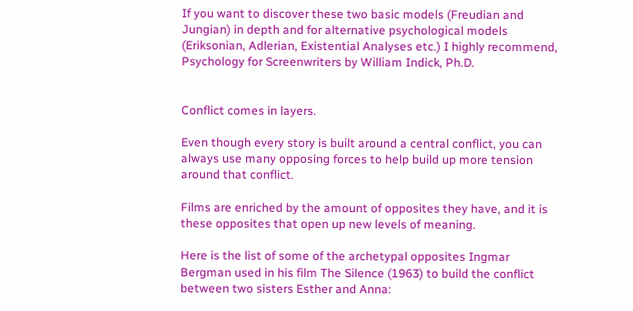If you want to discover these two basic models (Freudian and Jungian) in depth and for alternative psychological models (Eriksonian, Adlerian, Existential Analyses etc.) I highly recommend, Psychology for Screenwriters by William Indick, Ph.D.


Conflict comes in layers.

Even though every story is built around a central conflict, you can always use many opposing forces to help build up more tension around that conflict.

Films are enriched by the amount of opposites they have, and it is these opposites that open up new levels of meaning.

Here is the list of some of the archetypal opposites Ingmar Bergman used in his film The Silence (1963) to build the conflict between two sisters Esther and Anna: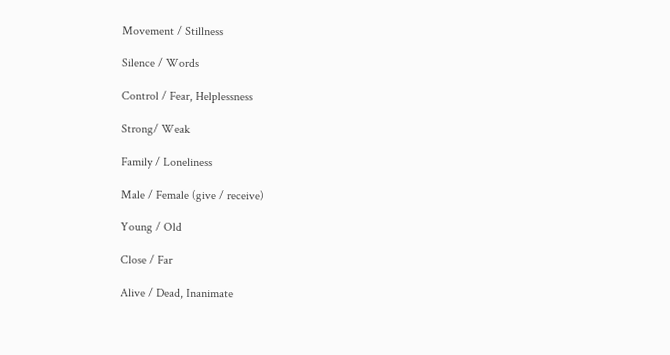Movement / Stillness

Silence / Words

Control / Fear, Helplessness

Strong/ Weak

Family / Loneliness

Male / Female (give / receive)

Young / Old

Close / Far

Alive / Dead, Inanimate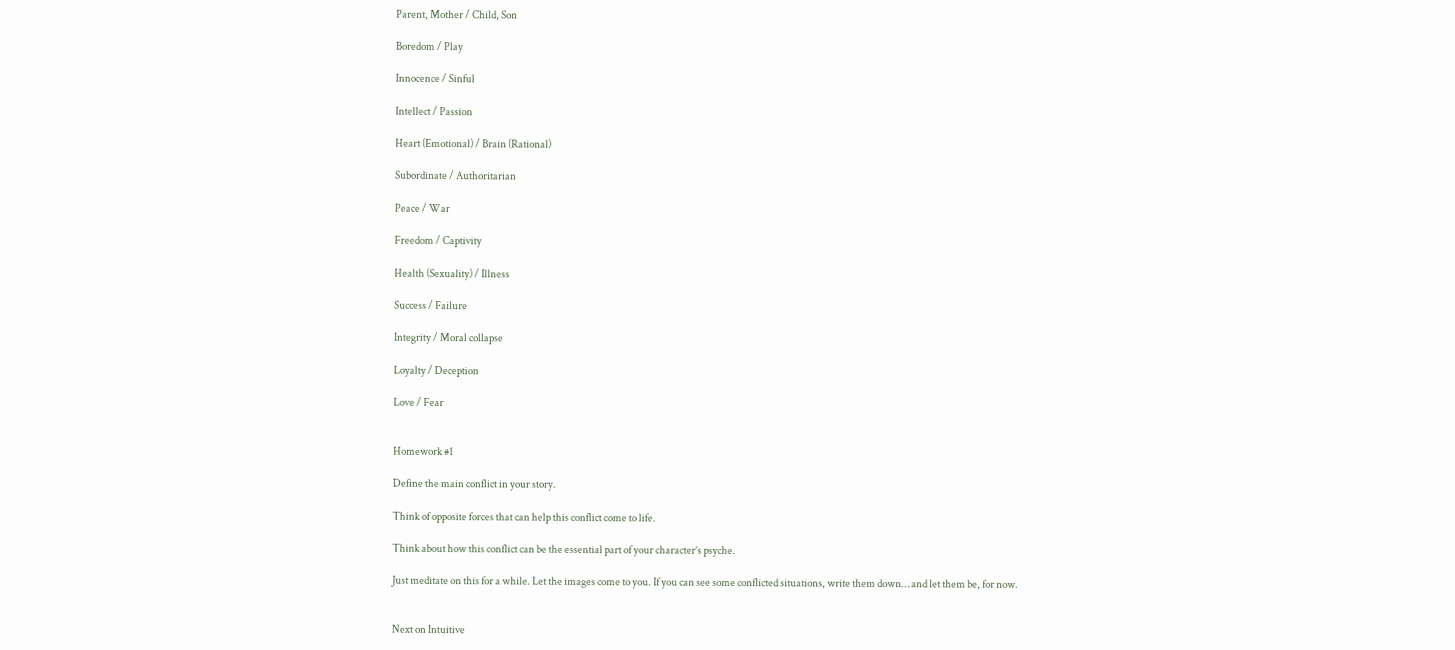Parent, Mother / Child, Son

Boredom / Play

Innocence / Sinful

Intellect / Passion

Heart (Emotional) / Brain (Rational)

Subordinate / Authoritarian

Peace / War

Freedom / Captivity

Health (Sexuality) / Illness

Success / Failure

Integrity / Moral collapse

Loyalty / Deception

Love / Fear


Homework #1

Define the main conflict in your story.

Think of opposite forces that can help this conflict come to life.

Think about how this conflict can be the essential part of your character’s psyche.

Just meditate on this for a while. Let the images come to you. If you can see some conflicted situations, write them down… and let them be, for now.


Next on Intuitive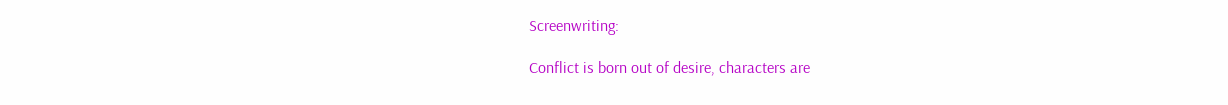Screenwriting:

Conflict is born out of desire, characters are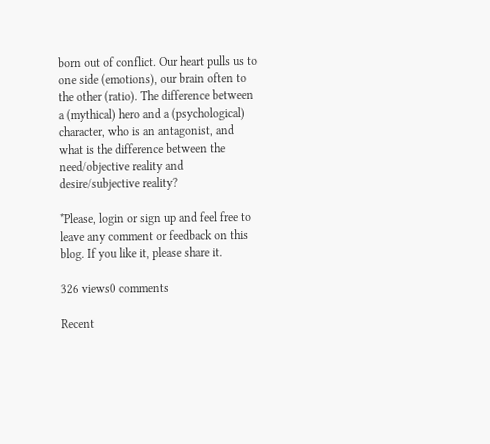born out of conflict. Our heart pulls us to one side (emotions), our brain often to the other (ratio). The difference between a (mythical) hero and a (psychological) character, who is an antagonist, and what is the difference between the need/objective reality and desire/subjective reality?

*Please, login or sign up and feel free to leave any comment or feedback on this blog. If you like it, please share it.

326 views0 comments

Recent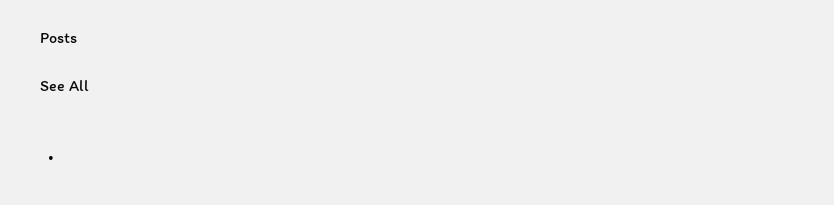Posts

See All


  •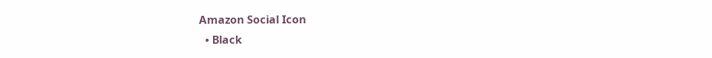Amazon Social Icon
  • Black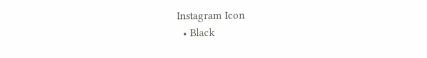Instagram Icon
  • Black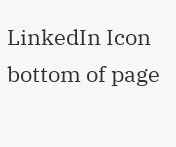LinkedIn Icon
bottom of page